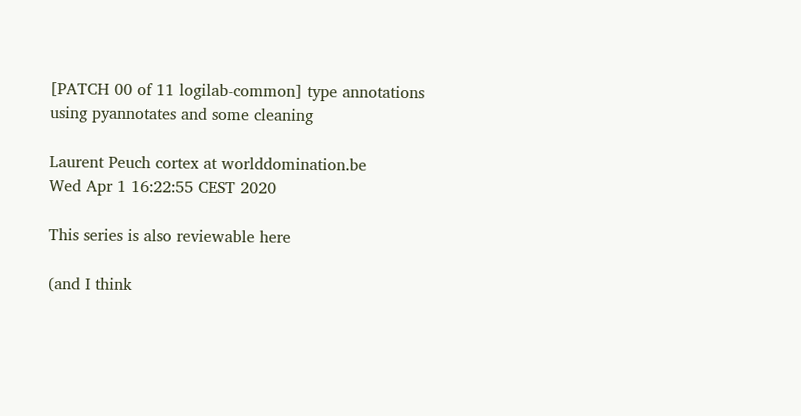[PATCH 00 of 11 logilab-common] type annotations using pyannotates and some cleaning

Laurent Peuch cortex at worlddomination.be
Wed Apr 1 16:22:55 CEST 2020

This series is also reviewable here

(and I think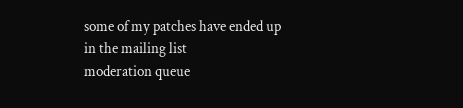some of my patches have ended up in the mailing list
moderation queue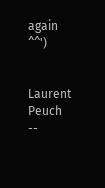again ^^')


Laurent Peuch --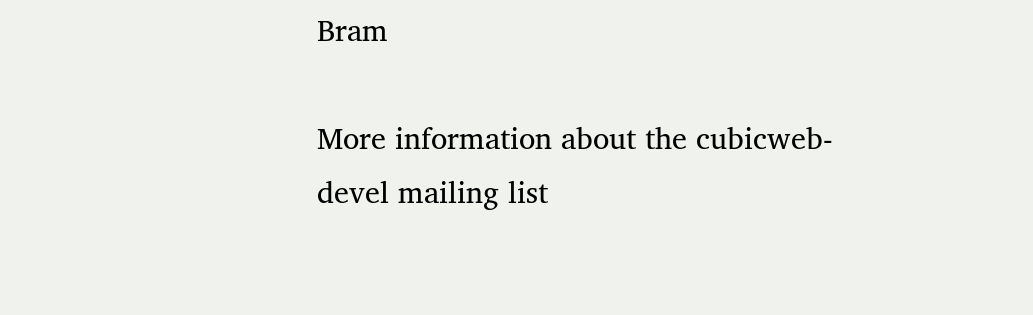Bram

More information about the cubicweb-devel mailing list